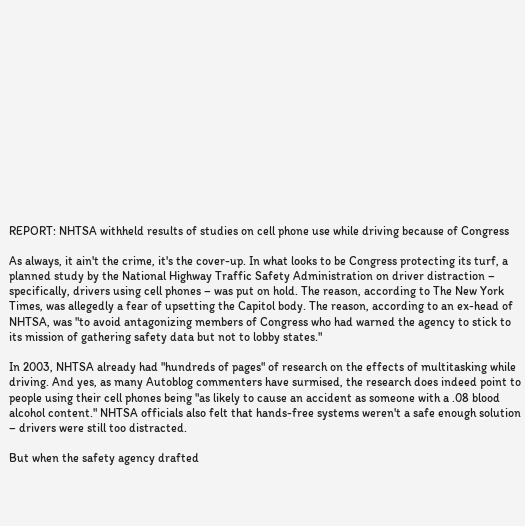REPORT: NHTSA withheld results of studies on cell phone use while driving because of Congress

As always, it ain't the crime, it's the cover-up. In what looks to be Congress protecting its turf, a planned study by the National Highway Traffic Safety Administration on driver distraction – specifically, drivers using cell phones – was put on hold. The reason, according to The New York Times, was allegedly a fear of upsetting the Capitol body. The reason, according to an ex-head of NHTSA, was "to avoid antagonizing members of Congress who had warned the agency to stick to its mission of gathering safety data but not to lobby states."

In 2003, NHTSA already had "hundreds of pages" of research on the effects of multitasking while driving. And yes, as many Autoblog commenters have surmised, the research does indeed point to people using their cell phones being "as likely to cause an accident as someone with a .08 blood alcohol content." NHTSA officials also felt that hands-free systems weren't a safe enough solution – drivers were still too distracted.

But when the safety agency drafted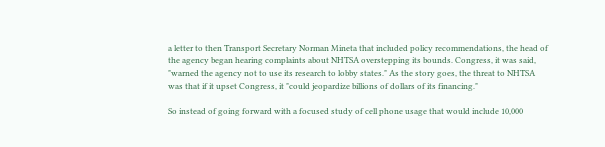a letter to then Transport Secretary Norman Mineta that included policy recommendations, the head of the agency began hearing complaints about NHTSA overstepping its bounds. Congress, it was said, "warned the agency not to use its research to lobby states." As the story goes, the threat to NHTSA was that if it upset Congress, it "could jeopardize billions of dollars of its financing."

So instead of going forward with a focused study of cell phone usage that would include 10,000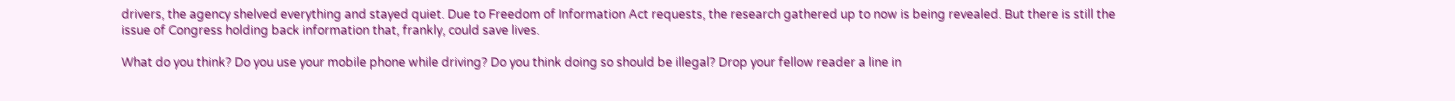drivers, the agency shelved everything and stayed quiet. Due to Freedom of Information Act requests, the research gathered up to now is being revealed. But there is still the issue of Congress holding back information that, frankly, could save lives.

What do you think? Do you use your mobile phone while driving? Do you think doing so should be illegal? Drop your fellow reader a line in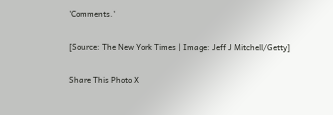'Comments.'

[Source: The New York Times | Image: Jeff J Mitchell/Getty]

Share This Photo X